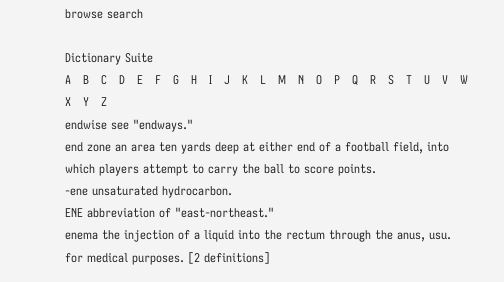browse search

Dictionary Suite
A   B   C   D   E   F   G   H   I   J   K   L   M   N   O   P   Q   R   S   T   U   V   W   X   Y   Z
endwise see "endways."
end zone an area ten yards deep at either end of a football field, into which players attempt to carry the ball to score points.
-ene unsaturated hydrocarbon.
ENE abbreviation of "east-northeast."
enema the injection of a liquid into the rectum through the anus, usu. for medical purposes. [2 definitions]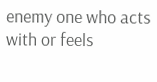enemy one who acts with or feels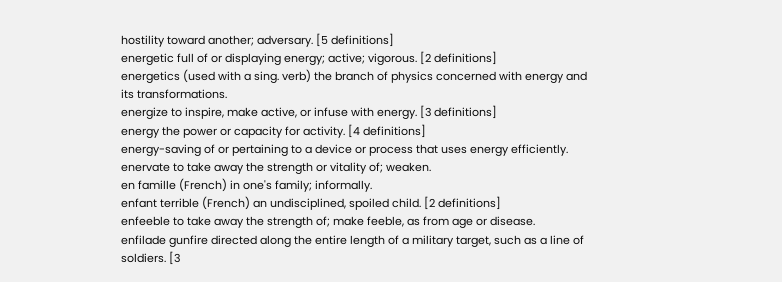hostility toward another; adversary. [5 definitions]
energetic full of or displaying energy; active; vigorous. [2 definitions]
energetics (used with a sing. verb) the branch of physics concerned with energy and its transformations.
energize to inspire, make active, or infuse with energy. [3 definitions]
energy the power or capacity for activity. [4 definitions]
energy-saving of or pertaining to a device or process that uses energy efficiently.
enervate to take away the strength or vitality of; weaken.
en famille (French) in one's family; informally.
enfant terrible (French) an undisciplined, spoiled child. [2 definitions]
enfeeble to take away the strength of; make feeble, as from age or disease.
enfilade gunfire directed along the entire length of a military target, such as a line of soldiers. [3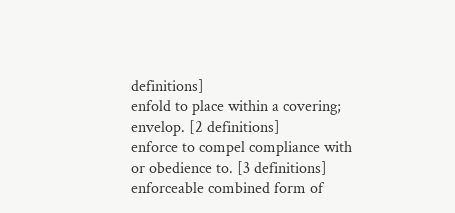definitions]
enfold to place within a covering; envelop. [2 definitions]
enforce to compel compliance with or obedience to. [3 definitions]
enforceable combined form of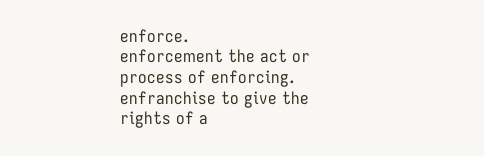enforce.
enforcement the act or process of enforcing.
enfranchise to give the rights of a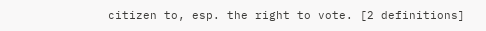citizen to, esp. the right to vote. [2 definitions]